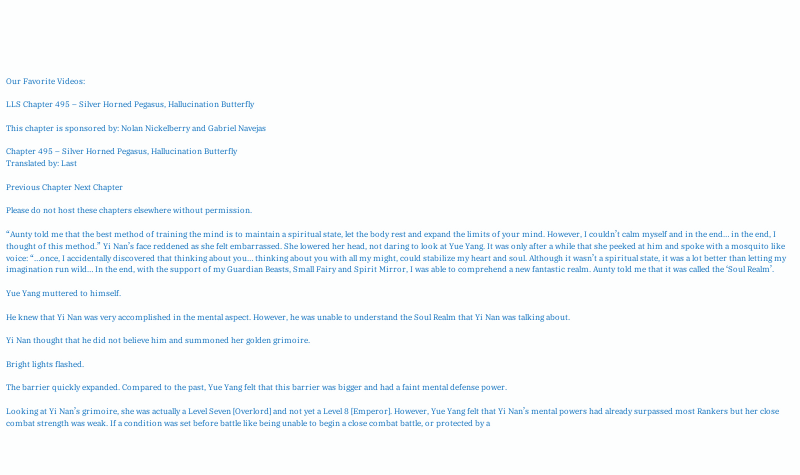Our Favorite Videos:

LLS Chapter 495 – Silver Horned Pegasus, Hallucination Butterfly

This chapter is sponsored by: Nolan Nickelberry and Gabriel Navejas

Chapter 495 – Silver Horned Pegasus, Hallucination Butterfly
Translated by: Last

Previous Chapter Next Chapter

Please do not host these chapters elsewhere without permission.

“Aunty told me that the best method of training the mind is to maintain a spiritual state, let the body rest and expand the limits of your mind. However, I couldn’t calm myself and in the end… in the end, I thought of this method.” Yi Nan’s face reddened as she felt embarrassed. She lowered her head, not daring to look at Yue Yang. It was only after a while that she peeked at him and spoke with a mosquito like voice: “…once, I accidentally discovered that thinking about you… thinking about you with all my might, could stabilize my heart and soul. Although it wasn’t a spiritual state, it was a lot better than letting my imagination run wild… In the end, with the support of my Guardian Beasts, Small Fairy and Spirit Mirror, I was able to comprehend a new fantastic realm. Aunty told me that it was called the ‘Soul Realm’.

Yue Yang muttered to himself.

He knew that Yi Nan was very accomplished in the mental aspect. However, he was unable to understand the Soul Realm that Yi Nan was talking about.

Yi Nan thought that he did not believe him and summoned her golden grimoire.

Bright lights flashed.

The barrier quickly expanded. Compared to the past, Yue Yang felt that this barrier was bigger and had a faint mental defense power.

Looking at Yi Nan’s grimoire, she was actually a Level Seven [Overlord] and not yet a Level 8 [Emperor]. However, Yue Yang felt that Yi Nan’s mental powers had already surpassed most Rankers but her close combat strength was weak. If a condition was set before battle like being unable to begin a close combat battle, or protected by a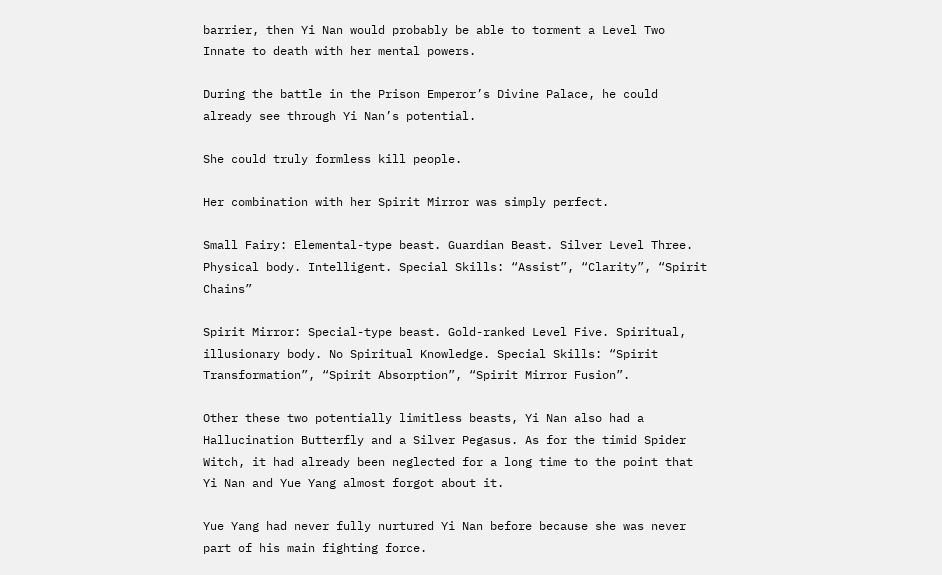barrier, then Yi Nan would probably be able to torment a Level Two Innate to death with her mental powers.

During the battle in the Prison Emperor’s Divine Palace, he could already see through Yi Nan’s potential.

She could truly formless kill people.

Her combination with her Spirit Mirror was simply perfect.

Small Fairy: Elemental-type beast. Guardian Beast. Silver Level Three. Physical body. Intelligent. Special Skills: “Assist”, “Clarity”, “Spirit Chains”

Spirit Mirror: Special-type beast. Gold-ranked Level Five. Spiritual, illusionary body. No Spiritual Knowledge. Special Skills: “Spirit Transformation”, “Spirit Absorption”, “Spirit Mirror Fusion”.

Other these two potentially limitless beasts, Yi Nan also had a Hallucination Butterfly and a Silver Pegasus. As for the timid Spider Witch, it had already been neglected for a long time to the point that Yi Nan and Yue Yang almost forgot about it.

Yue Yang had never fully nurtured Yi Nan before because she was never part of his main fighting force.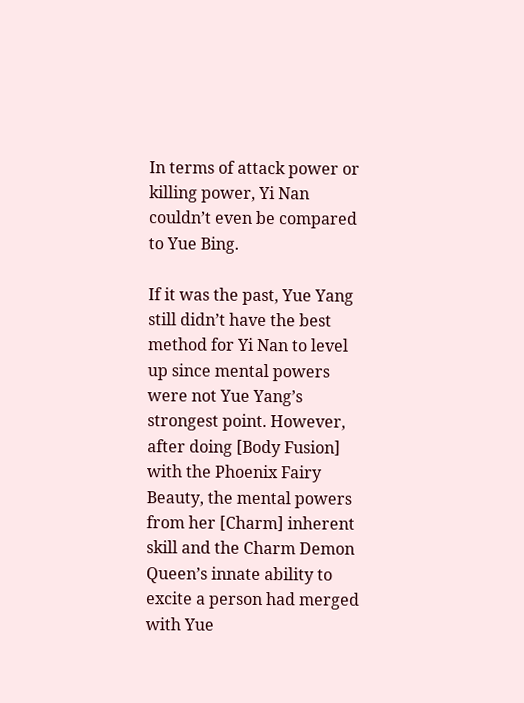In terms of attack power or killing power, Yi Nan couldn’t even be compared to Yue Bing.

If it was the past, Yue Yang still didn’t have the best method for Yi Nan to level up since mental powers were not Yue Yang’s strongest point. However, after doing [Body Fusion] with the Phoenix Fairy Beauty, the mental powers from her [Charm] inherent skill and the Charm Demon Queen’s innate ability to excite a person had merged with Yue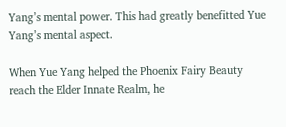Yang’s mental power. This had greatly benefitted Yue Yang’s mental aspect.

When Yue Yang helped the Phoenix Fairy Beauty reach the Elder Innate Realm, he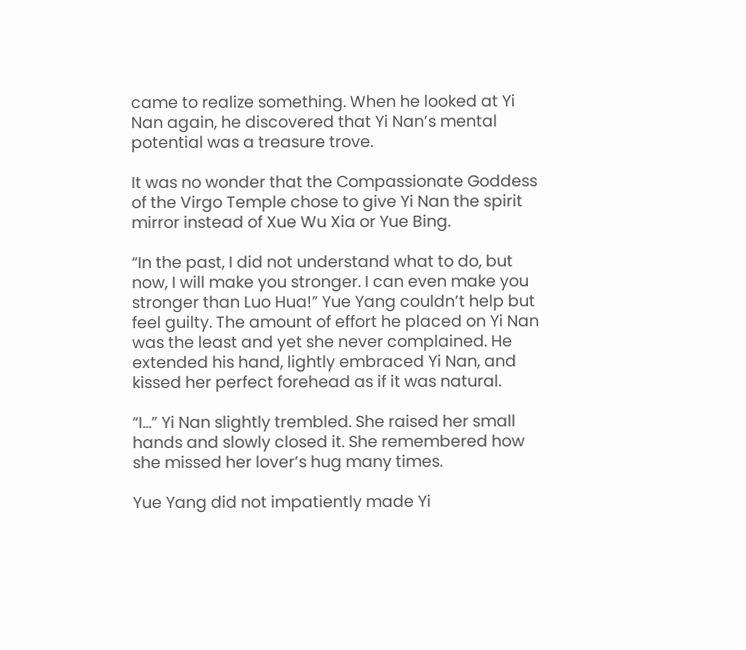came to realize something. When he looked at Yi Nan again, he discovered that Yi Nan’s mental potential was a treasure trove.

It was no wonder that the Compassionate Goddess of the Virgo Temple chose to give Yi Nan the spirit mirror instead of Xue Wu Xia or Yue Bing.

“In the past, I did not understand what to do, but now, I will make you stronger. I can even make you stronger than Luo Hua!” Yue Yang couldn’t help but feel guilty. The amount of effort he placed on Yi Nan was the least and yet she never complained. He extended his hand, lightly embraced Yi Nan, and kissed her perfect forehead as if it was natural.

“I…” Yi Nan slightly trembled. She raised her small hands and slowly closed it. She remembered how she missed her lover’s hug many times.

Yue Yang did not impatiently made Yi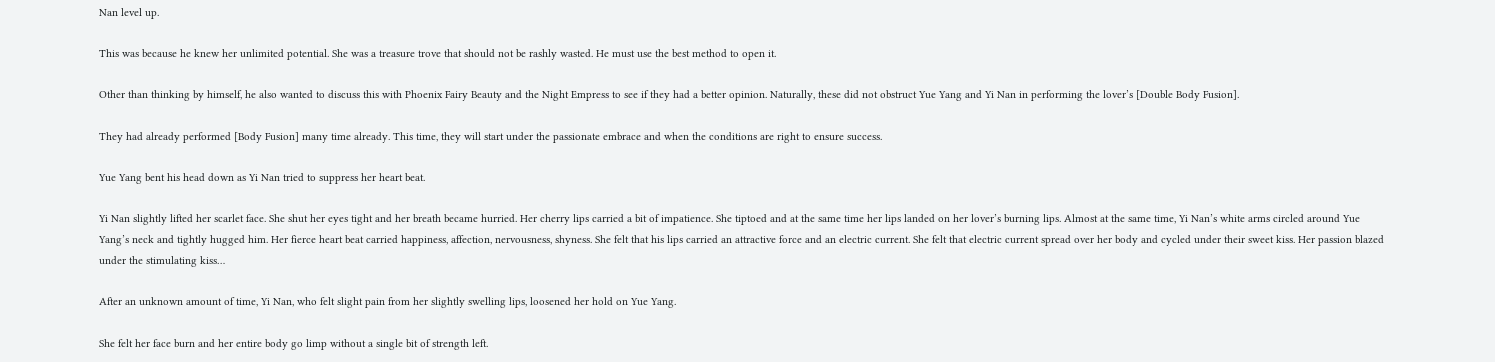Nan level up.

This was because he knew her unlimited potential. She was a treasure trove that should not be rashly wasted. He must use the best method to open it.

Other than thinking by himself, he also wanted to discuss this with Phoenix Fairy Beauty and the Night Empress to see if they had a better opinion. Naturally, these did not obstruct Yue Yang and Yi Nan in performing the lover’s [Double Body Fusion].

They had already performed [Body Fusion] many time already. This time, they will start under the passionate embrace and when the conditions are right to ensure success.

Yue Yang bent his head down as Yi Nan tried to suppress her heart beat.

Yi Nan slightly lifted her scarlet face. She shut her eyes tight and her breath became hurried. Her cherry lips carried a bit of impatience. She tiptoed and at the same time her lips landed on her lover’s burning lips. Almost at the same time, Yi Nan’s white arms circled around Yue Yang’s neck and tightly hugged him. Her fierce heart beat carried happiness, affection, nervousness, shyness. She felt that his lips carried an attractive force and an electric current. She felt that electric current spread over her body and cycled under their sweet kiss. Her passion blazed under the stimulating kiss…

After an unknown amount of time, Yi Nan, who felt slight pain from her slightly swelling lips, loosened her hold on Yue Yang.

She felt her face burn and her entire body go limp without a single bit of strength left.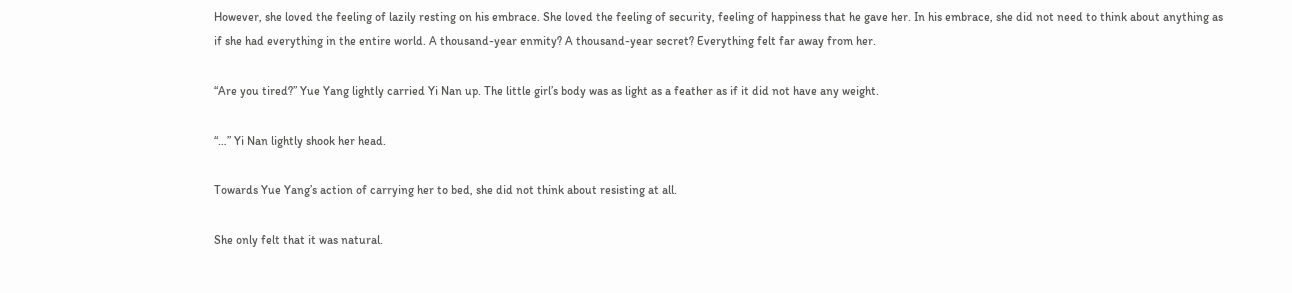However, she loved the feeling of lazily resting on his embrace. She loved the feeling of security, feeling of happiness that he gave her. In his embrace, she did not need to think about anything as if she had everything in the entire world. A thousand-year enmity? A thousand-year secret? Everything felt far away from her.

“Are you tired?” Yue Yang lightly carried Yi Nan up. The little girl’s body was as light as a feather as if it did not have any weight.

“…” Yi Nan lightly shook her head.

Towards Yue Yang’s action of carrying her to bed, she did not think about resisting at all.

She only felt that it was natural.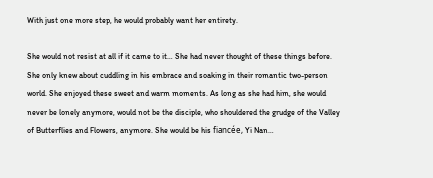With just one more step, he would probably want her entirety.

She would not resist at all if it came to it… She had never thought of these things before. She only knew about cuddling in his embrace and soaking in their romantic two-person world. She enjoyed these sweet and warm moments. As long as she had him, she would never be lonely anymore, would not be the disciple, who shouldered the grudge of the Valley of Butterflies and Flowers, anymore. She would be his fiancée, Yi Nan…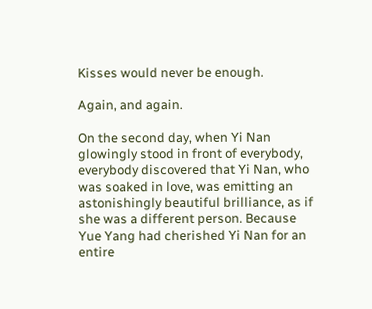Kisses would never be enough.

Again, and again.

On the second day, when Yi Nan glowingly stood in front of everybody, everybody discovered that Yi Nan, who was soaked in love, was emitting an astonishingly beautiful brilliance, as if she was a different person. Because Yue Yang had cherished Yi Nan for an entire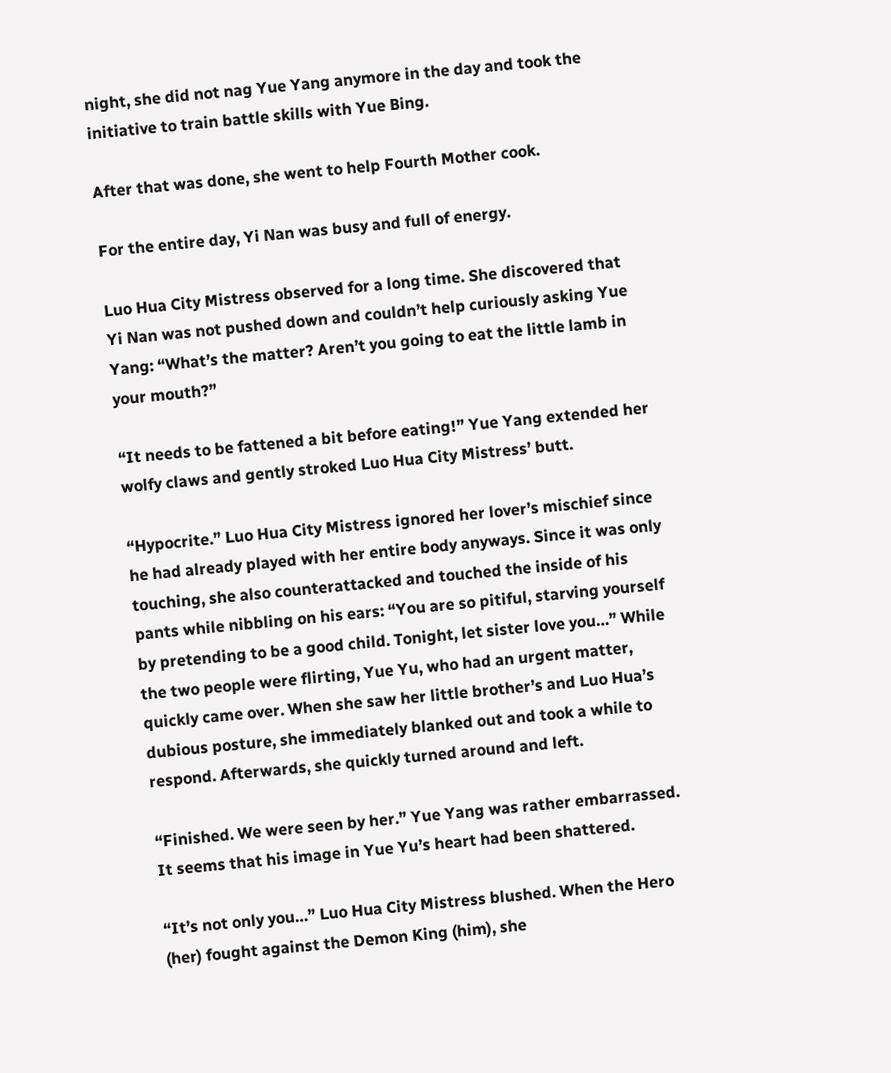night, she did not nag Yue Yang anymore in the day and took the initiative to train battle skills with Yue Bing.

After that was done, she went to help Fourth Mother cook.

For the entire day, Yi Nan was busy and full of energy.

Luo Hua City Mistress observed for a long time. She discovered that Yi Nan was not pushed down and couldn’t help curiously asking Yue Yang: “What’s the matter? Aren’t you going to eat the little lamb in your mouth?”

“It needs to be fattened a bit before eating!” Yue Yang extended her wolfy claws and gently stroked Luo Hua City Mistress’ butt.

“Hypocrite.” Luo Hua City Mistress ignored her lover’s mischief since he had already played with her entire body anyways. Since it was only touching, she also counterattacked and touched the inside of his pants while nibbling on his ears: “You are so pitiful, starving yourself by pretending to be a good child. Tonight, let sister love you…” While the two people were flirting, Yue Yu, who had an urgent matter, quickly came over. When she saw her little brother’s and Luo Hua’s dubious posture, she immediately blanked out and took a while to respond. Afterwards, she quickly turned around and left.

“Finished. We were seen by her.” Yue Yang was rather embarrassed. It seems that his image in Yue Yu’s heart had been shattered.

“It’s not only you…” Luo Hua City Mistress blushed. When the Hero (her) fought against the Demon King (him), she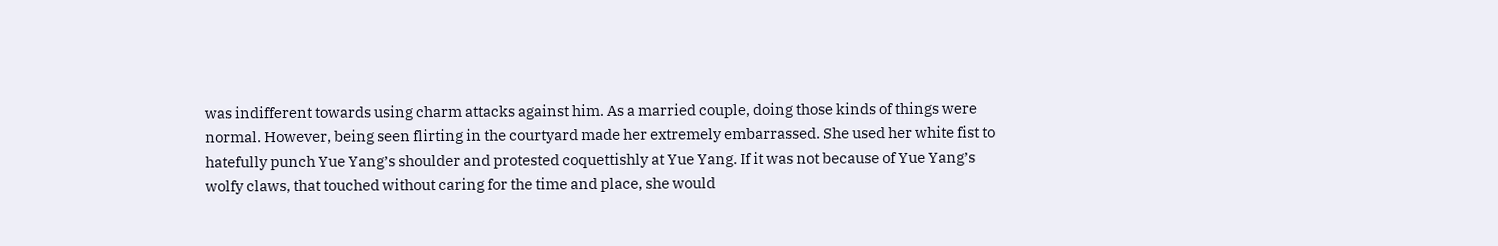was indifferent towards using charm attacks against him. As a married couple, doing those kinds of things were normal. However, being seen flirting in the courtyard made her extremely embarrassed. She used her white fist to hatefully punch Yue Yang’s shoulder and protested coquettishly at Yue Yang. If it was not because of Yue Yang’s wolfy claws, that touched without caring for the time and place, she would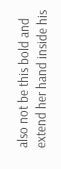also not be this bold and extend her hand inside his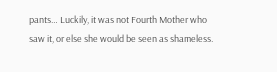pants… Luckily, it was not Fourth Mother who saw it, or else she would be seen as shameless.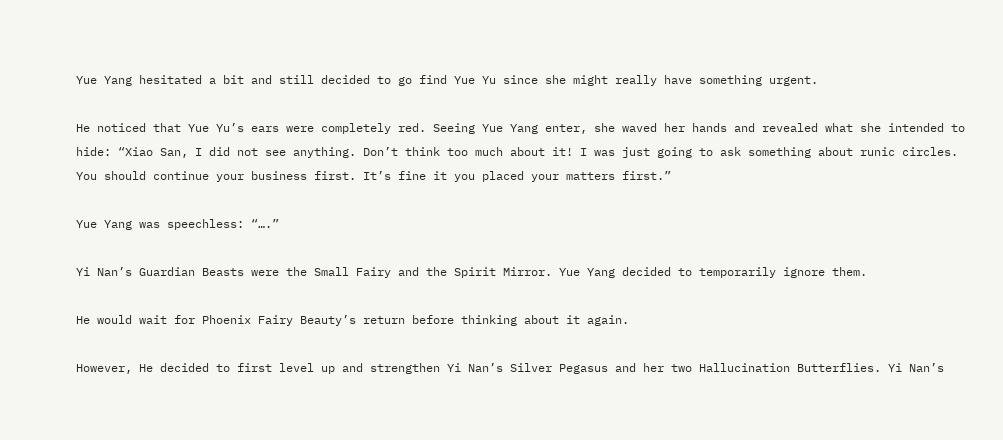Yue Yang hesitated a bit and still decided to go find Yue Yu since she might really have something urgent.

He noticed that Yue Yu’s ears were completely red. Seeing Yue Yang enter, she waved her hands and revealed what she intended to hide: “Xiao San, I did not see anything. Don’t think too much about it! I was just going to ask something about runic circles. You should continue your business first. It’s fine it you placed your matters first.”

Yue Yang was speechless: “….”

Yi Nan’s Guardian Beasts were the Small Fairy and the Spirit Mirror. Yue Yang decided to temporarily ignore them.

He would wait for Phoenix Fairy Beauty’s return before thinking about it again.

However, He decided to first level up and strengthen Yi Nan’s Silver Pegasus and her two Hallucination Butterflies. Yi Nan’s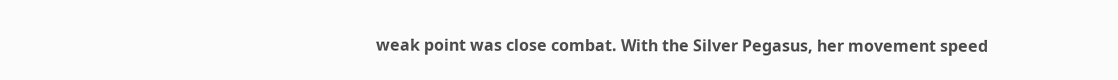weak point was close combat. With the Silver Pegasus, her movement speed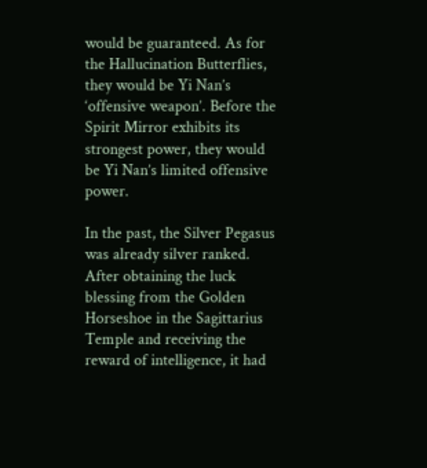would be guaranteed. As for the Hallucination Butterflies, they would be Yi Nan’s ‘offensive weapon’. Before the Spirit Mirror exhibits its strongest power, they would be Yi Nan’s limited offensive power.

In the past, the Silver Pegasus was already silver ranked. After obtaining the luck blessing from the Golden Horseshoe in the Sagittarius Temple and receiving the reward of intelligence, it had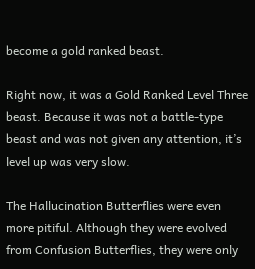become a gold ranked beast.

Right now, it was a Gold Ranked Level Three beast. Because it was not a battle-type beast and was not given any attention, it’s level up was very slow.

The Hallucination Butterflies were even more pitiful. Although they were evolved from Confusion Butterflies, they were only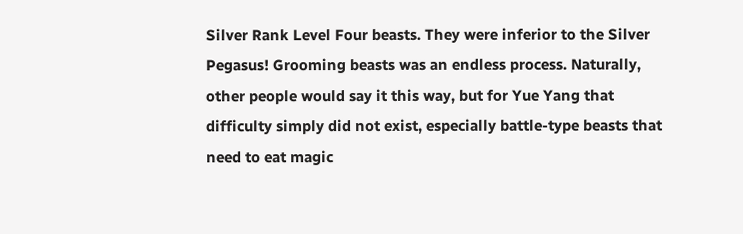Silver Rank Level Four beasts. They were inferior to the Silver Pegasus! Grooming beasts was an endless process. Naturally, other people would say it this way, but for Yue Yang that difficulty simply did not exist, especially battle-type beasts that need to eat magic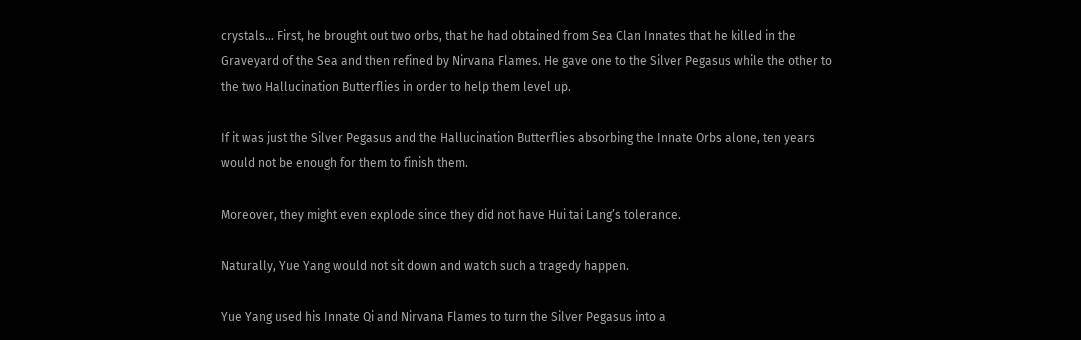crystals… First, he brought out two orbs, that he had obtained from Sea Clan Innates that he killed in the Graveyard of the Sea and then refined by Nirvana Flames. He gave one to the Silver Pegasus while the other to the two Hallucination Butterflies in order to help them level up.

If it was just the Silver Pegasus and the Hallucination Butterflies absorbing the Innate Orbs alone, ten years would not be enough for them to finish them.

Moreover, they might even explode since they did not have Hui tai Lang’s tolerance.

Naturally, Yue Yang would not sit down and watch such a tragedy happen.

Yue Yang used his Innate Qi and Nirvana Flames to turn the Silver Pegasus into a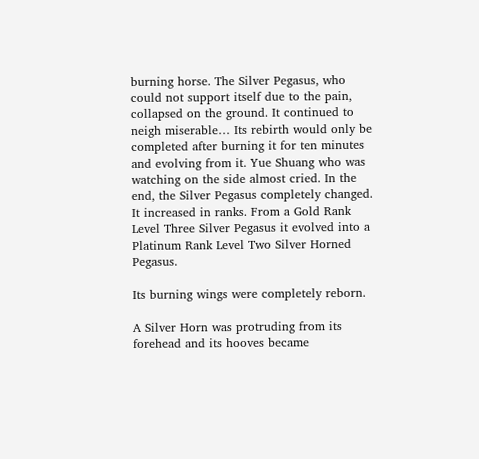burning horse. The Silver Pegasus, who could not support itself due to the pain, collapsed on the ground. It continued to neigh miserable… Its rebirth would only be completed after burning it for ten minutes and evolving from it. Yue Shuang who was watching on the side almost cried. In the end, the Silver Pegasus completely changed. It increased in ranks. From a Gold Rank Level Three Silver Pegasus it evolved into a Platinum Rank Level Two Silver Horned Pegasus.

Its burning wings were completely reborn.

A Silver Horn was protruding from its forehead and its hooves became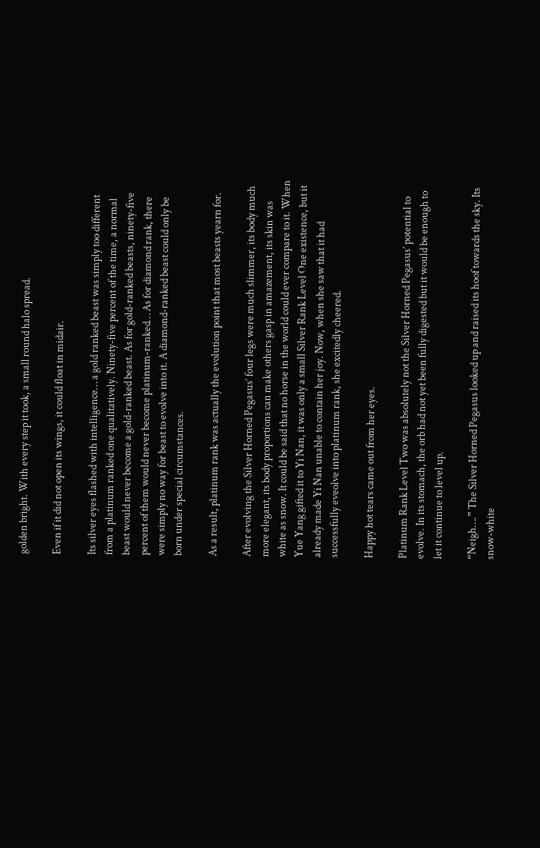golden bright. With every step it took, a small round halo spread.

Even if it did not open its wings, it could float in midair.

Its silver eyes flashed with intelligence… a gold ranked beast was simply too different from a platinum ranked one qualitatively. Ninety-five percent of the time, a normal beast would never become a gold-ranked beast. As for gold-ranked beasts, ninety-five percent of them would never become platinum-ranked… As for diamond rank, there were simply no way for beast to evolve into it. A diamond-ranked beast could only be born under special circumstances.

As a result, platinum rank was actually the evolution point that most beasts yearn for.

After evolving the Silver Horned Pegasus’ four legs were much slimmer, its body much more elegant, its body proportions can make others gasp in amazement, its skin was white as snow. It could be said that no horse in the world could ever compare to it. When Yue Yang gifted it to Yi Nan, it was only a small Silver Rank Level One existence, but it already made Yi Nan unable to contain her joy. Now, when she saw that it had successfully eveolve into platinum rank, she excitedly cheered.

Happy hot tears came out from her eyes.

Platinum Rank Level Two was absolutely not the Silver Horned Pegasus’ potential to evolve. In its stomach, the orb had not yet been fully digested but it would be enough to let it continue to level up.

“Neigh….” The Silver Horned Pegasus looked up and raised its hoof towards the sky. Its snow-white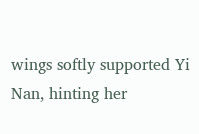wings softly supported Yi Nan, hinting her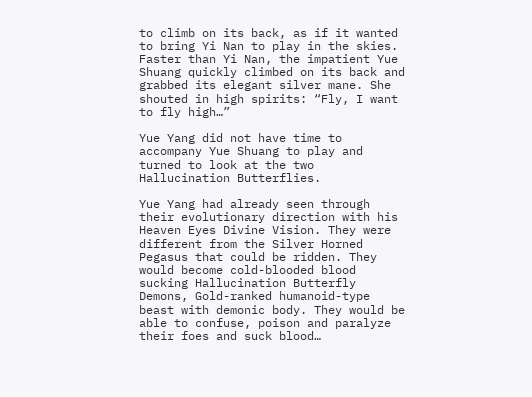to climb on its back, as if it wanted to bring Yi Nan to play in the skies. Faster than Yi Nan, the impatient Yue Shuang quickly climbed on its back and grabbed its elegant silver mane. She shouted in high spirits: “Fly, I want to fly high…”

Yue Yang did not have time to accompany Yue Shuang to play and turned to look at the two Hallucination Butterflies.

Yue Yang had already seen through their evolutionary direction with his Heaven Eyes Divine Vision. They were different from the Silver Horned Pegasus that could be ridden. They would become cold-blooded blood sucking Hallucination Butterfly Demons, Gold-ranked humanoid-type beast with demonic body. They would be able to confuse, poison and paralyze their foes and suck blood…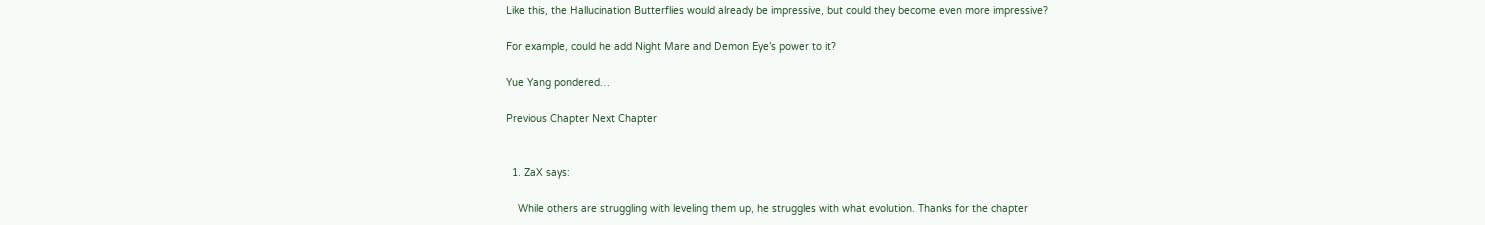Like this, the Hallucination Butterflies would already be impressive, but could they become even more impressive?

For example, could he add Night Mare and Demon Eye’s power to it?

Yue Yang pondered…

Previous Chapter Next Chapter


  1. ZaX says:

    While others are struggling with leveling them up, he struggles with what evolution. Thanks for the chapter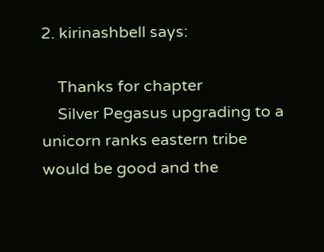2. kirinashbell says:

    Thanks for chapter
    Silver Pegasus upgrading to a unicorn ranks eastern tribe would be good and the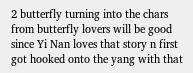2 butterfly turning into the chars from butterfly lovers will be good since Yi Nan loves that story n first got hooked onto the yang with that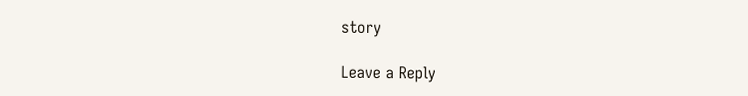story

Leave a Reply